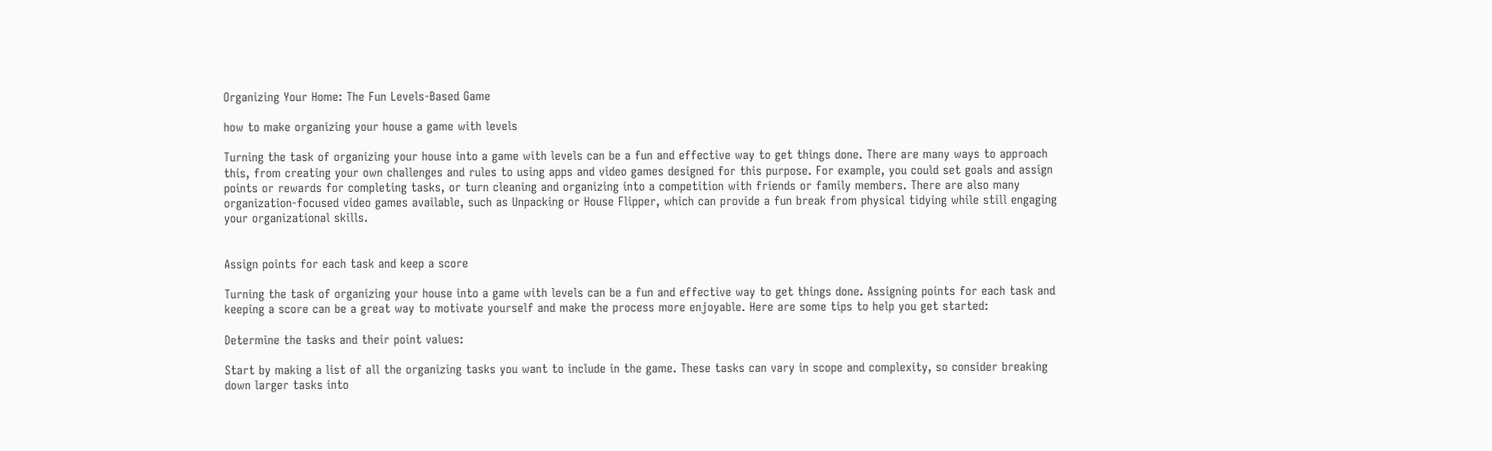Organizing Your Home: The Fun Levels-Based Game

how to make organizing your house a game with levels

Turning the task of organizing your house into a game with levels can be a fun and effective way to get things done. There are many ways to approach this, from creating your own challenges and rules to using apps and video games designed for this purpose. For example, you could set goals and assign points or rewards for completing tasks, or turn cleaning and organizing into a competition with friends or family members. There are also many organization-focused video games available, such as Unpacking or House Flipper, which can provide a fun break from physical tidying while still engaging your organizational skills.


Assign points for each task and keep a score

Turning the task of organizing your house into a game with levels can be a fun and effective way to get things done. Assigning points for each task and keeping a score can be a great way to motivate yourself and make the process more enjoyable. Here are some tips to help you get started:

Determine the tasks and their point values:

Start by making a list of all the organizing tasks you want to include in the game. These tasks can vary in scope and complexity, so consider breaking down larger tasks into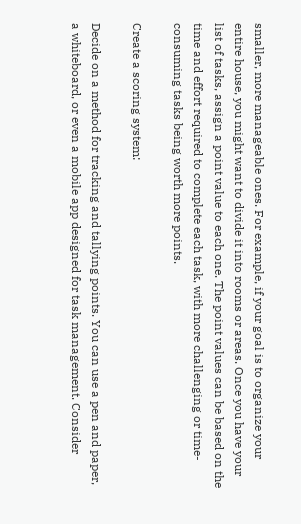smaller, more manageable ones. For example, if your goal is to organize your entire house, you might want to divide it into rooms or areas. Once you have your list of tasks, assign a point value to each one. The point values can be based on the time and effort required to complete each task, with more challenging or time-consuming tasks being worth more points.

Create a scoring system:

Decide on a method for tracking and tallying points. You can use a pen and paper, a whiteboard, or even a mobile app designed for task management. Consider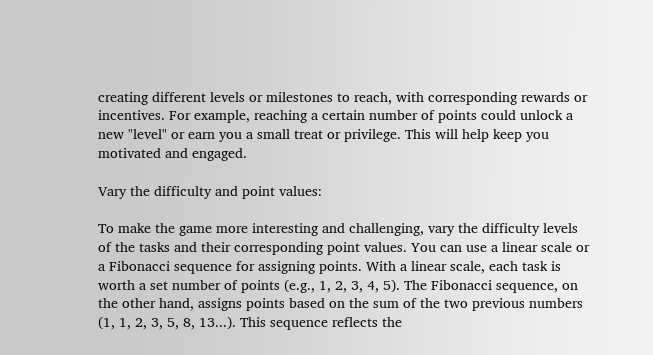creating different levels or milestones to reach, with corresponding rewards or incentives. For example, reaching a certain number of points could unlock a new "level" or earn you a small treat or privilege. This will help keep you motivated and engaged.

Vary the difficulty and point values:

To make the game more interesting and challenging, vary the difficulty levels of the tasks and their corresponding point values. You can use a linear scale or a Fibonacci sequence for assigning points. With a linear scale, each task is worth a set number of points (e.g., 1, 2, 3, 4, 5). The Fibonacci sequence, on the other hand, assigns points based on the sum of the two previous numbers (1, 1, 2, 3, 5, 8, 13...). This sequence reflects the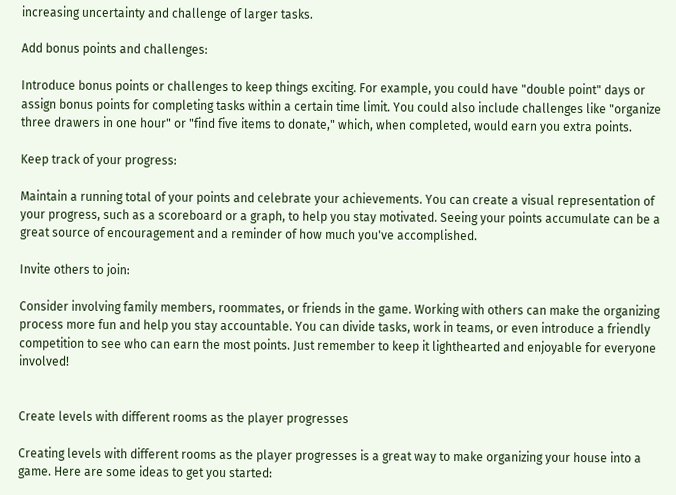increasing uncertainty and challenge of larger tasks.

Add bonus points and challenges:

Introduce bonus points or challenges to keep things exciting. For example, you could have "double point" days or assign bonus points for completing tasks within a certain time limit. You could also include challenges like "organize three drawers in one hour" or "find five items to donate," which, when completed, would earn you extra points.

Keep track of your progress:

Maintain a running total of your points and celebrate your achievements. You can create a visual representation of your progress, such as a scoreboard or a graph, to help you stay motivated. Seeing your points accumulate can be a great source of encouragement and a reminder of how much you've accomplished.

Invite others to join:

Consider involving family members, roommates, or friends in the game. Working with others can make the organizing process more fun and help you stay accountable. You can divide tasks, work in teams, or even introduce a friendly competition to see who can earn the most points. Just remember to keep it lighthearted and enjoyable for everyone involved!


Create levels with different rooms as the player progresses

Creating levels with different rooms as the player progresses is a great way to make organizing your house into a game. Here are some ideas to get you started: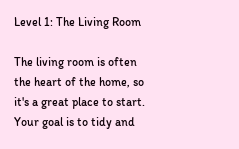Level 1: The Living Room

The living room is often the heart of the home, so it's a great place to start. Your goal is to tidy and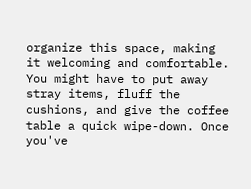organize this space, making it welcoming and comfortable. You might have to put away stray items, fluff the cushions, and give the coffee table a quick wipe-down. Once you've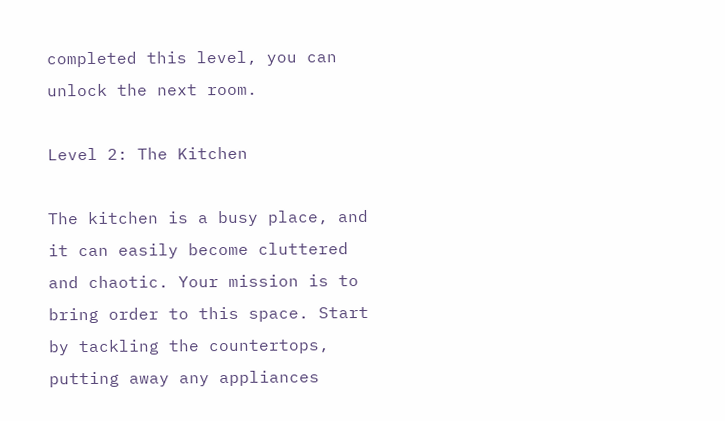completed this level, you can unlock the next room.

Level 2: The Kitchen

The kitchen is a busy place, and it can easily become cluttered and chaotic. Your mission is to bring order to this space. Start by tackling the countertops, putting away any appliances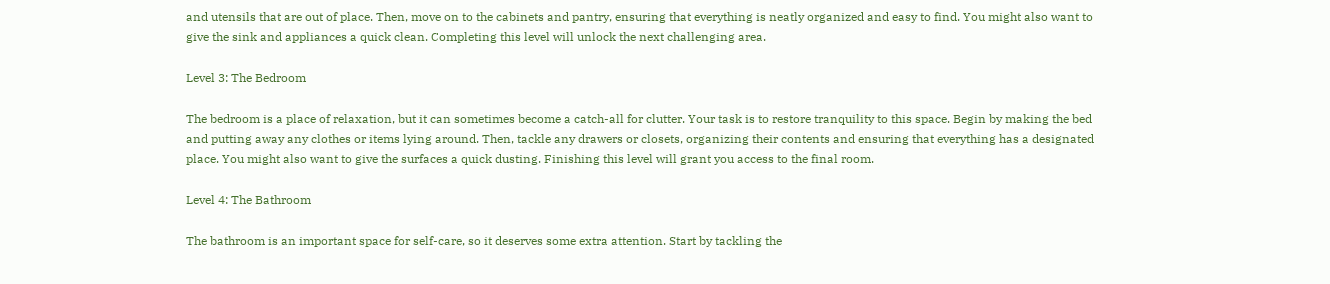and utensils that are out of place. Then, move on to the cabinets and pantry, ensuring that everything is neatly organized and easy to find. You might also want to give the sink and appliances a quick clean. Completing this level will unlock the next challenging area.

Level 3: The Bedroom

The bedroom is a place of relaxation, but it can sometimes become a catch-all for clutter. Your task is to restore tranquility to this space. Begin by making the bed and putting away any clothes or items lying around. Then, tackle any drawers or closets, organizing their contents and ensuring that everything has a designated place. You might also want to give the surfaces a quick dusting. Finishing this level will grant you access to the final room.

Level 4: The Bathroom

The bathroom is an important space for self-care, so it deserves some extra attention. Start by tackling the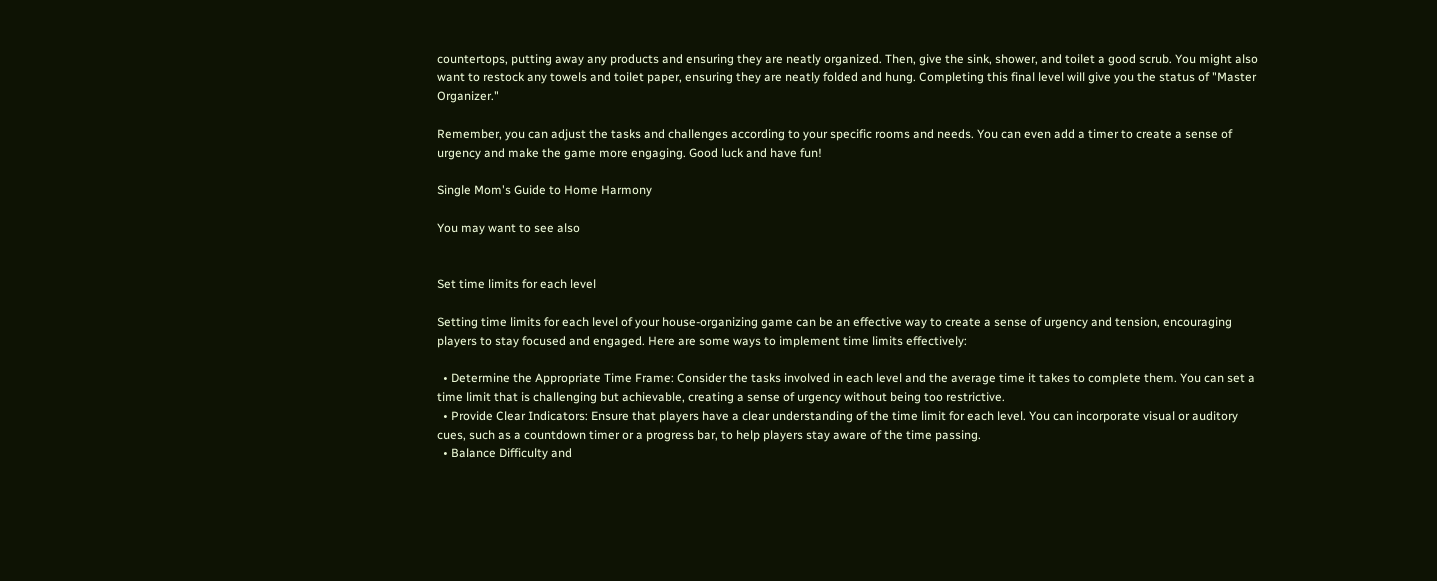countertops, putting away any products and ensuring they are neatly organized. Then, give the sink, shower, and toilet a good scrub. You might also want to restock any towels and toilet paper, ensuring they are neatly folded and hung. Completing this final level will give you the status of "Master Organizer."

Remember, you can adjust the tasks and challenges according to your specific rooms and needs. You can even add a timer to create a sense of urgency and make the game more engaging. Good luck and have fun!

Single Mom's Guide to Home Harmony

You may want to see also


Set time limits for each level

Setting time limits for each level of your house-organizing game can be an effective way to create a sense of urgency and tension, encouraging players to stay focused and engaged. Here are some ways to implement time limits effectively:

  • Determine the Appropriate Time Frame: Consider the tasks involved in each level and the average time it takes to complete them. You can set a time limit that is challenging but achievable, creating a sense of urgency without being too restrictive.
  • Provide Clear Indicators: Ensure that players have a clear understanding of the time limit for each level. You can incorporate visual or auditory cues, such as a countdown timer or a progress bar, to help players stay aware of the time passing.
  • Balance Difficulty and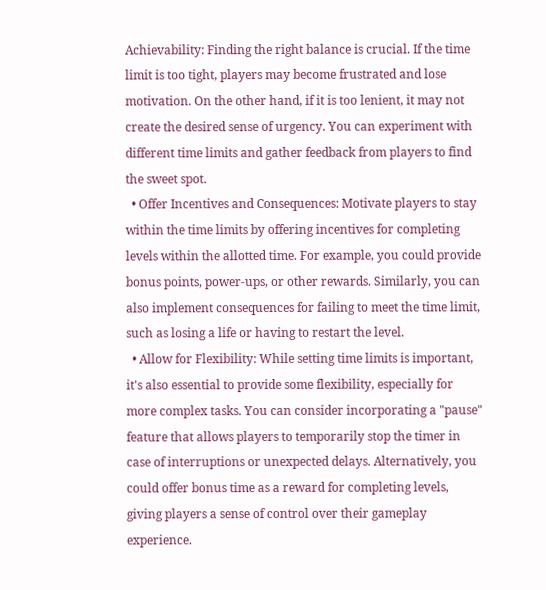Achievability: Finding the right balance is crucial. If the time limit is too tight, players may become frustrated and lose motivation. On the other hand, if it is too lenient, it may not create the desired sense of urgency. You can experiment with different time limits and gather feedback from players to find the sweet spot.
  • Offer Incentives and Consequences: Motivate players to stay within the time limits by offering incentives for completing levels within the allotted time. For example, you could provide bonus points, power-ups, or other rewards. Similarly, you can also implement consequences for failing to meet the time limit, such as losing a life or having to restart the level.
  • Allow for Flexibility: While setting time limits is important, it's also essential to provide some flexibility, especially for more complex tasks. You can consider incorporating a "pause" feature that allows players to temporarily stop the timer in case of interruptions or unexpected delays. Alternatively, you could offer bonus time as a reward for completing levels, giving players a sense of control over their gameplay experience.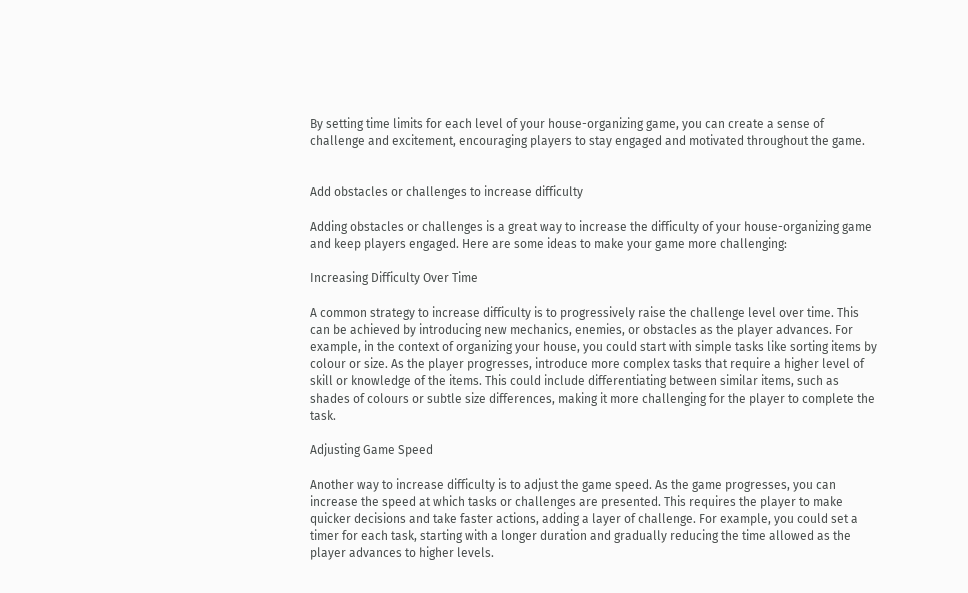By setting time limits for each level of your house-organizing game, you can create a sense of challenge and excitement, encouraging players to stay engaged and motivated throughout the game.


Add obstacles or challenges to increase difficulty

Adding obstacles or challenges is a great way to increase the difficulty of your house-organizing game and keep players engaged. Here are some ideas to make your game more challenging:

Increasing Difficulty Over Time

A common strategy to increase difficulty is to progressively raise the challenge level over time. This can be achieved by introducing new mechanics, enemies, or obstacles as the player advances. For example, in the context of organizing your house, you could start with simple tasks like sorting items by colour or size. As the player progresses, introduce more complex tasks that require a higher level of skill or knowledge of the items. This could include differentiating between similar items, such as shades of colours or subtle size differences, making it more challenging for the player to complete the task.

Adjusting Game Speed

Another way to increase difficulty is to adjust the game speed. As the game progresses, you can increase the speed at which tasks or challenges are presented. This requires the player to make quicker decisions and take faster actions, adding a layer of challenge. For example, you could set a timer for each task, starting with a longer duration and gradually reducing the time allowed as the player advances to higher levels.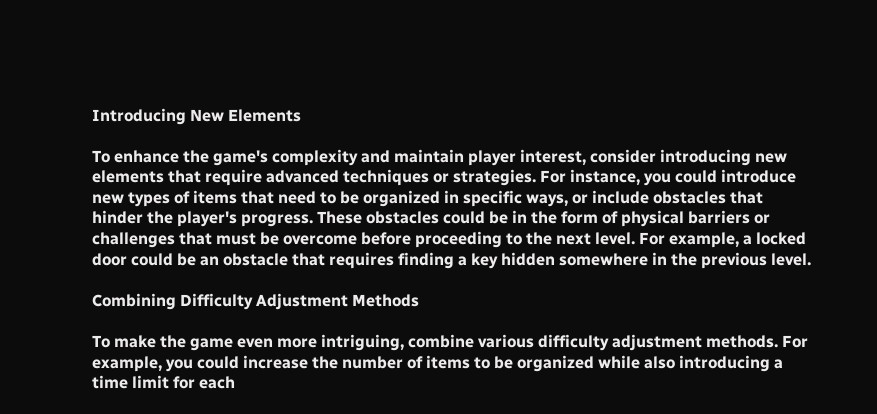Introducing New Elements

To enhance the game's complexity and maintain player interest, consider introducing new elements that require advanced techniques or strategies. For instance, you could introduce new types of items that need to be organized in specific ways, or include obstacles that hinder the player's progress. These obstacles could be in the form of physical barriers or challenges that must be overcome before proceeding to the next level. For example, a locked door could be an obstacle that requires finding a key hidden somewhere in the previous level.

Combining Difficulty Adjustment Methods

To make the game even more intriguing, combine various difficulty adjustment methods. For example, you could increase the number of items to be organized while also introducing a time limit for each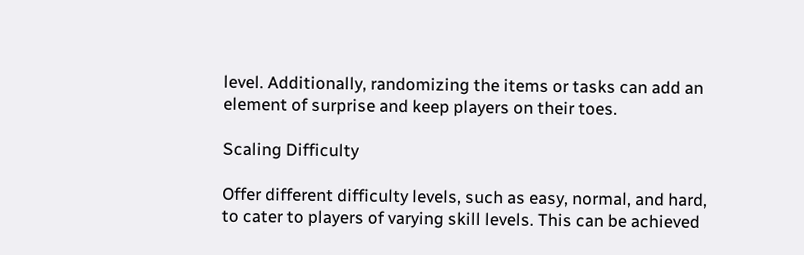level. Additionally, randomizing the items or tasks can add an element of surprise and keep players on their toes.

Scaling Difficulty

Offer different difficulty levels, such as easy, normal, and hard, to cater to players of varying skill levels. This can be achieved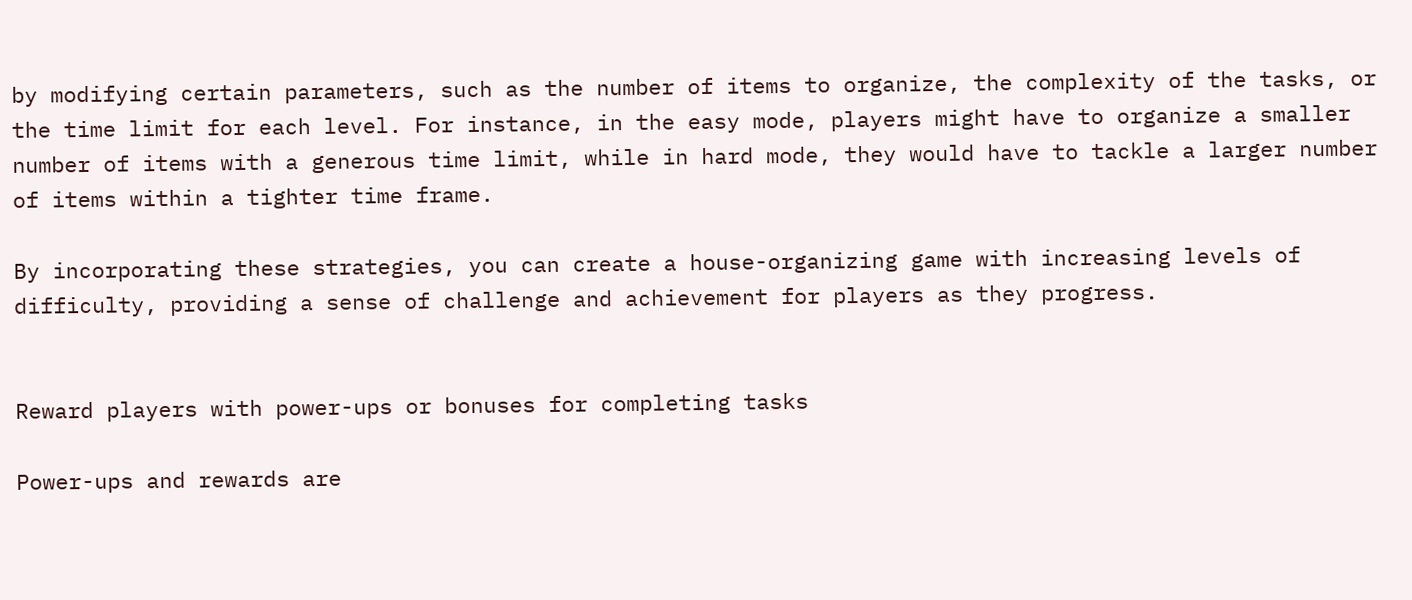by modifying certain parameters, such as the number of items to organize, the complexity of the tasks, or the time limit for each level. For instance, in the easy mode, players might have to organize a smaller number of items with a generous time limit, while in hard mode, they would have to tackle a larger number of items within a tighter time frame.

By incorporating these strategies, you can create a house-organizing game with increasing levels of difficulty, providing a sense of challenge and achievement for players as they progress.


Reward players with power-ups or bonuses for completing tasks

Power-ups and rewards are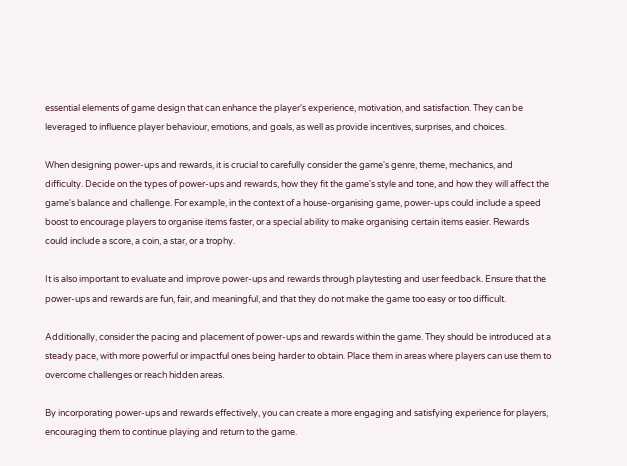essential elements of game design that can enhance the player's experience, motivation, and satisfaction. They can be leveraged to influence player behaviour, emotions, and goals, as well as provide incentives, surprises, and choices.

When designing power-ups and rewards, it is crucial to carefully consider the game's genre, theme, mechanics, and difficulty. Decide on the types of power-ups and rewards, how they fit the game's style and tone, and how they will affect the game's balance and challenge. For example, in the context of a house-organising game, power-ups could include a speed boost to encourage players to organise items faster, or a special ability to make organising certain items easier. Rewards could include a score, a coin, a star, or a trophy.

It is also important to evaluate and improve power-ups and rewards through playtesting and user feedback. Ensure that the power-ups and rewards are fun, fair, and meaningful, and that they do not make the game too easy or too difficult.

Additionally, consider the pacing and placement of power-ups and rewards within the game. They should be introduced at a steady pace, with more powerful or impactful ones being harder to obtain. Place them in areas where players can use them to overcome challenges or reach hidden areas.

By incorporating power-ups and rewards effectively, you can create a more engaging and satisfying experience for players, encouraging them to continue playing and return to the game.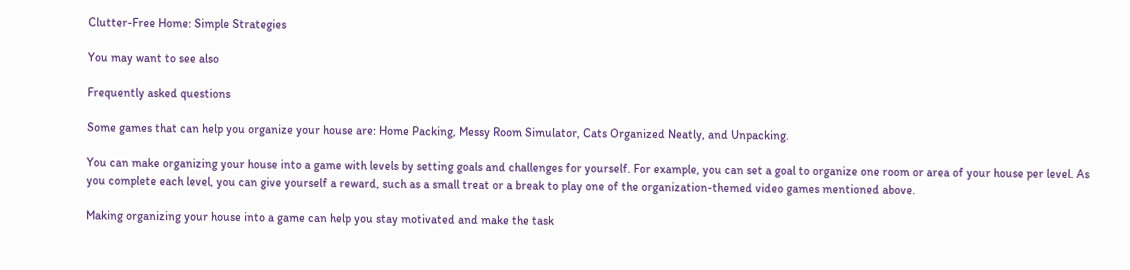Clutter-Free Home: Simple Strategies

You may want to see also

Frequently asked questions

Some games that can help you organize your house are: Home Packing, Messy Room Simulator, Cats Organized Neatly, and Unpacking.

You can make organizing your house into a game with levels by setting goals and challenges for yourself. For example, you can set a goal to organize one room or area of your house per level. As you complete each level, you can give yourself a reward, such as a small treat or a break to play one of the organization-themed video games mentioned above.

Making organizing your house into a game can help you stay motivated and make the task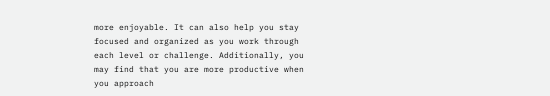more enjoyable. It can also help you stay focused and organized as you work through each level or challenge. Additionally, you may find that you are more productive when you approach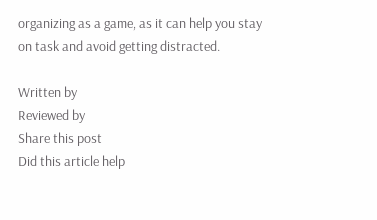organizing as a game, as it can help you stay on task and avoid getting distracted.

Written by
Reviewed by
Share this post
Did this article help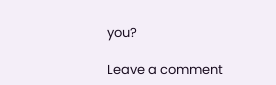you?

Leave a comment